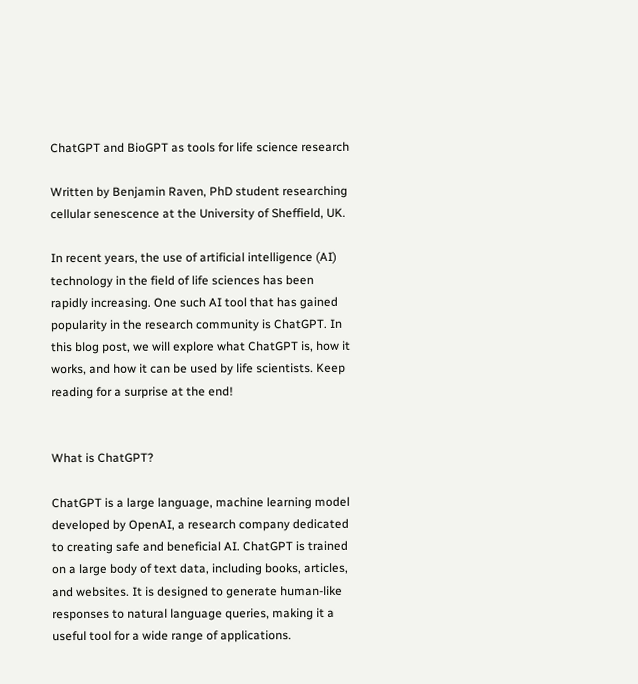ChatGPT and BioGPT as tools for life science research

Written by Benjamin Raven, PhD student researching cellular senescence at the University of Sheffield, UK.

In recent years, the use of artificial intelligence (AI) technology in the field of life sciences has been rapidly increasing. One such AI tool that has gained popularity in the research community is ChatGPT. In this blog post, we will explore what ChatGPT is, how it works, and how it can be used by life scientists. Keep reading for a surprise at the end!


What is ChatGPT?

ChatGPT is a large language, machine learning model developed by OpenAI, a research company dedicated to creating safe and beneficial AI. ChatGPT is trained on a large body of text data, including books, articles, and websites. It is designed to generate human-like responses to natural language queries, making it a useful tool for a wide range of applications.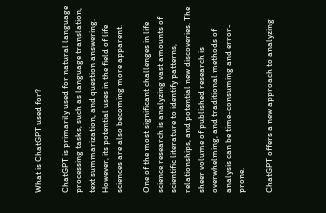What is ChatGPT used for?

ChatGPT is primarily used for natural language processing tasks, such as language translation, text summarization, and question answering. However, its potential uses in the field of life sciences are also becoming more apparent.

One of the most significant challenges in life science research is analyzing vast amounts of scientific literature to identify patterns, relationships, and potential new discoveries. The sheer volume of published research is overwhelming, and traditional methods of analysis can be time-consuming and error-prone.

ChatGPT offers a new approach to analyzing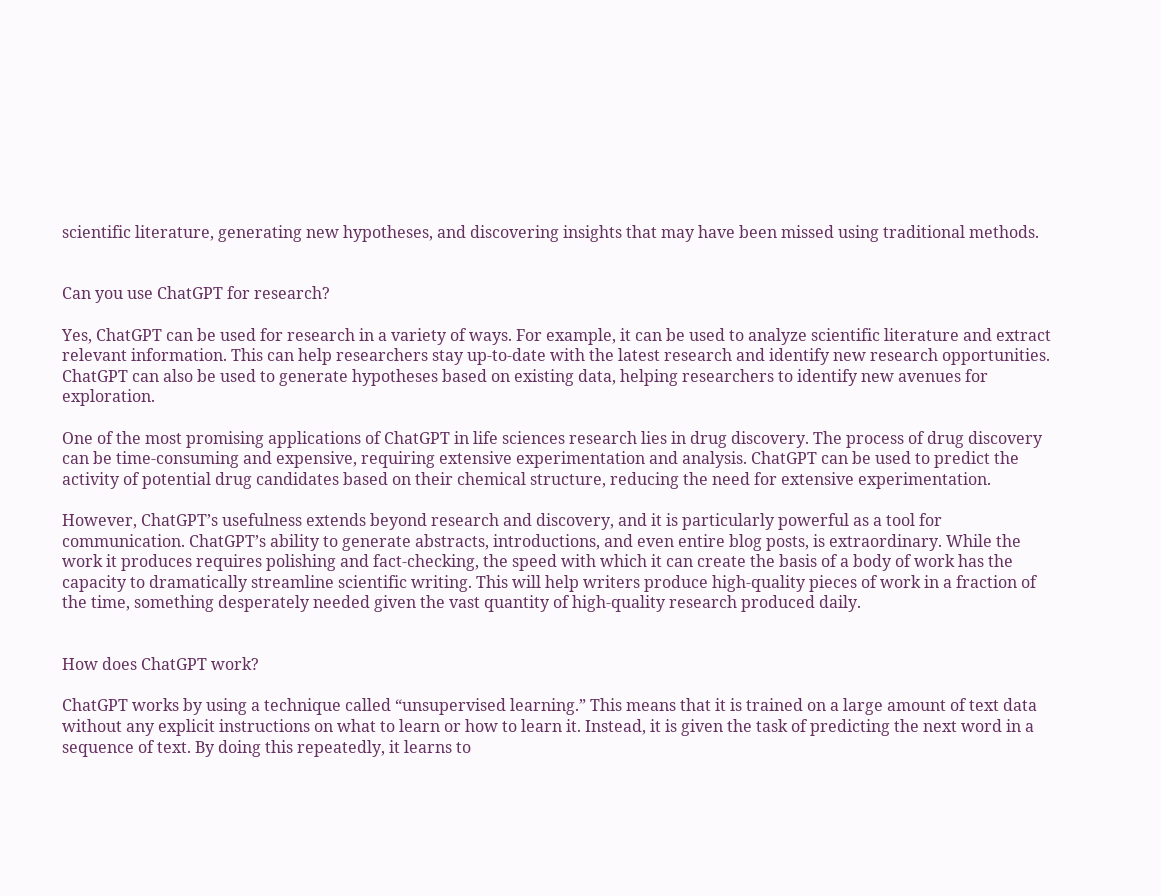scientific literature, generating new hypotheses, and discovering insights that may have been missed using traditional methods.


Can you use ChatGPT for research?

Yes, ChatGPT can be used for research in a variety of ways. For example, it can be used to analyze scientific literature and extract relevant information. This can help researchers stay up-to-date with the latest research and identify new research opportunities. ChatGPT can also be used to generate hypotheses based on existing data, helping researchers to identify new avenues for exploration.

One of the most promising applications of ChatGPT in life sciences research lies in drug discovery. The process of drug discovery can be time-consuming and expensive, requiring extensive experimentation and analysis. ChatGPT can be used to predict the activity of potential drug candidates based on their chemical structure, reducing the need for extensive experimentation.

However, ChatGPT’s usefulness extends beyond research and discovery, and it is particularly powerful as a tool for communication. ChatGPT’s ability to generate abstracts, introductions, and even entire blog posts, is extraordinary. While the work it produces requires polishing and fact-checking, the speed with which it can create the basis of a body of work has the capacity to dramatically streamline scientific writing. This will help writers produce high-quality pieces of work in a fraction of the time, something desperately needed given the vast quantity of high-quality research produced daily.


How does ChatGPT work?

ChatGPT works by using a technique called “unsupervised learning.” This means that it is trained on a large amount of text data without any explicit instructions on what to learn or how to learn it. Instead, it is given the task of predicting the next word in a sequence of text. By doing this repeatedly, it learns to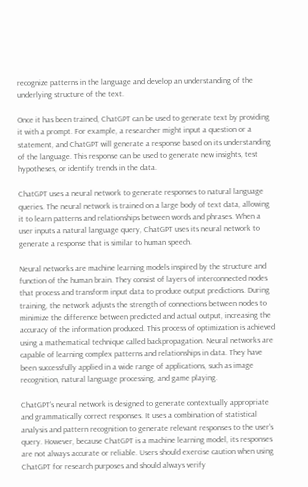recognize patterns in the language and develop an understanding of the underlying structure of the text.

Once it has been trained, ChatGPT can be used to generate text by providing it with a prompt. For example, a researcher might input a question or a statement, and ChatGPT will generate a response based on its understanding of the language. This response can be used to generate new insights, test hypotheses, or identify trends in the data.

ChatGPT uses a neural network to generate responses to natural language queries. The neural network is trained on a large body of text data, allowing it to learn patterns and relationships between words and phrases. When a user inputs a natural language query, ChatGPT uses its neural network to generate a response that is similar to human speech.

Neural networks are machine learning models inspired by the structure and function of the human brain. They consist of layers of interconnected nodes that process and transform input data to produce output predictions. During training, the network adjusts the strength of connections between nodes to minimize the difference between predicted and actual output, increasing the accuracy of the information produced. This process of optimization is achieved using a mathematical technique called backpropagation. Neural networks are capable of learning complex patterns and relationships in data. They have been successfully applied in a wide range of applications, such as image recognition, natural language processing, and game playing.

ChatGPT’s neural network is designed to generate contextually appropriate and grammatically correct responses. It uses a combination of statistical analysis and pattern recognition to generate relevant responses to the user’s query. However, because ChatGPT is a machine learning model, its responses are not always accurate or reliable. Users should exercise caution when using ChatGPT for research purposes and should always verify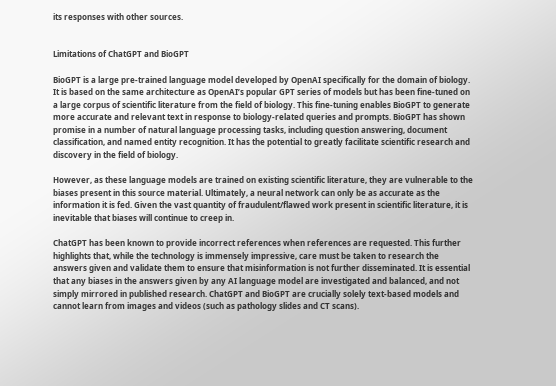its responses with other sources.


Limitations of ChatGPT and BioGPT

BioGPT is a large pre-trained language model developed by OpenAI specifically for the domain of biology. It is based on the same architecture as OpenAI’s popular GPT series of models but has been fine-tuned on a large corpus of scientific literature from the field of biology. This fine-tuning enables BioGPT to generate more accurate and relevant text in response to biology-related queries and prompts. BioGPT has shown promise in a number of natural language processing tasks, including question answering, document classification, and named entity recognition. It has the potential to greatly facilitate scientific research and discovery in the field of biology.

However, as these language models are trained on existing scientific literature, they are vulnerable to the biases present in this source material. Ultimately, a neural network can only be as accurate as the information it is fed. Given the vast quantity of fraudulent/flawed work present in scientific literature, it is inevitable that biases will continue to creep in.

ChatGPT has been known to provide incorrect references when references are requested. This further highlights that, while the technology is immensely impressive, care must be taken to research the answers given and validate them to ensure that misinformation is not further disseminated. It is essential that any biases in the answers given by any AI language model are investigated and balanced, and not simply mirrored in published research. ChatGPT and BioGPT are crucially solely text-based models and cannot learn from images and videos (such as pathology slides and CT scans).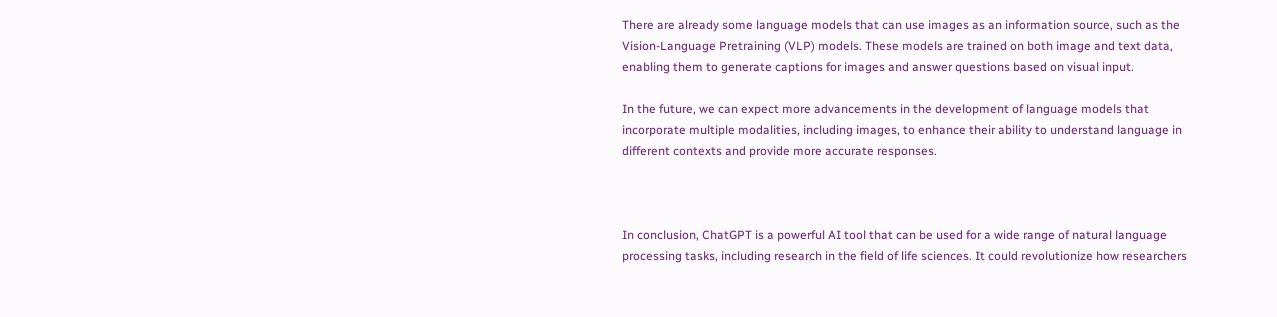There are already some language models that can use images as an information source, such as the Vision-Language Pretraining (VLP) models. These models are trained on both image and text data, enabling them to generate captions for images and answer questions based on visual input.

In the future, we can expect more advancements in the development of language models that incorporate multiple modalities, including images, to enhance their ability to understand language in different contexts and provide more accurate responses.



In conclusion, ChatGPT is a powerful AI tool that can be used for a wide range of natural language processing tasks, including research in the field of life sciences. It could revolutionize how researchers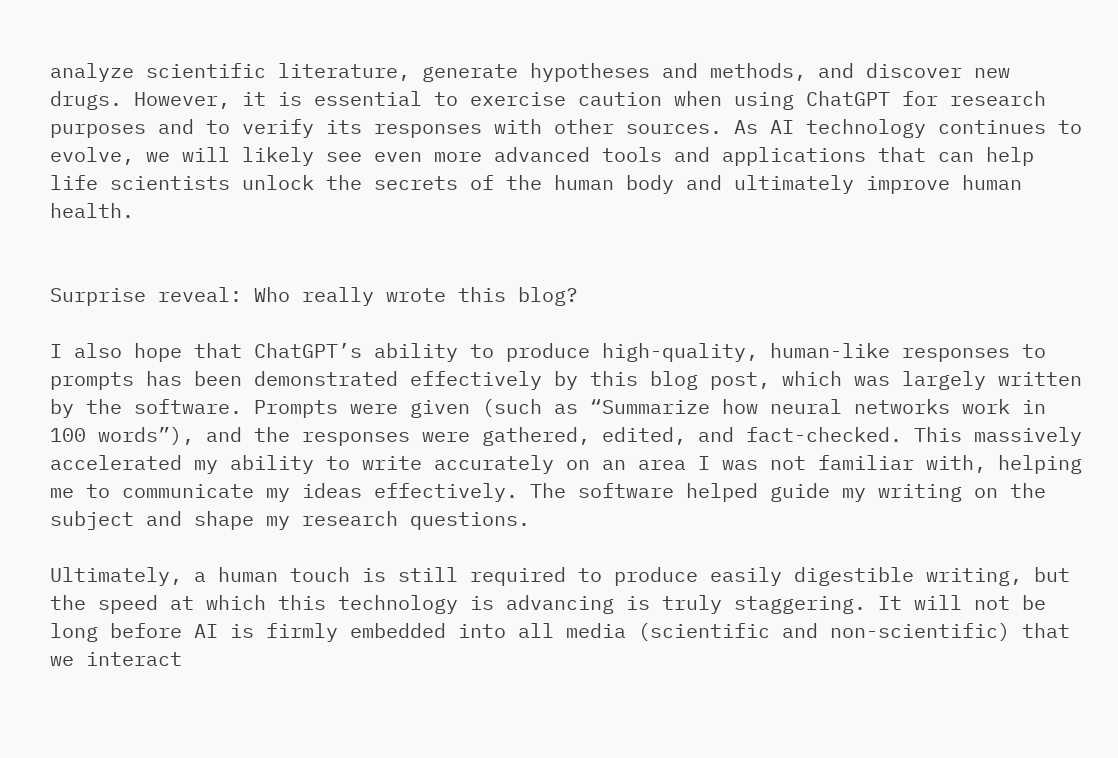analyze scientific literature, generate hypotheses and methods, and discover new drugs. However, it is essential to exercise caution when using ChatGPT for research purposes and to verify its responses with other sources. As AI technology continues to evolve, we will likely see even more advanced tools and applications that can help life scientists unlock the secrets of the human body and ultimately improve human health.


Surprise reveal: Who really wrote this blog?

I also hope that ChatGPT’s ability to produce high-quality, human-like responses to prompts has been demonstrated effectively by this blog post, which was largely written by the software. Prompts were given (such as “Summarize how neural networks work in 100 words”), and the responses were gathered, edited, and fact-checked. This massively accelerated my ability to write accurately on an area I was not familiar with, helping me to communicate my ideas effectively. The software helped guide my writing on the subject and shape my research questions.

Ultimately, a human touch is still required to produce easily digestible writing, but the speed at which this technology is advancing is truly staggering. It will not be long before AI is firmly embedded into all media (scientific and non-scientific) that we interact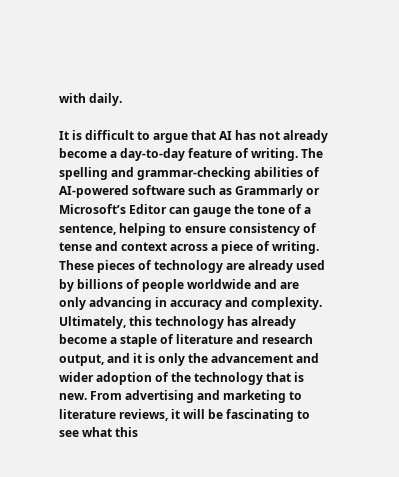with daily.

It is difficult to argue that AI has not already become a day-to-day feature of writing. The spelling and grammar-checking abilities of AI-powered software such as Grammarly or Microsoft’s Editor can gauge the tone of a sentence, helping to ensure consistency of tense and context across a piece of writing. These pieces of technology are already used by billions of people worldwide and are only advancing in accuracy and complexity. Ultimately, this technology has already become a staple of literature and research output, and it is only the advancement and wider adoption of the technology that is new. From advertising and marketing to literature reviews, it will be fascinating to see what this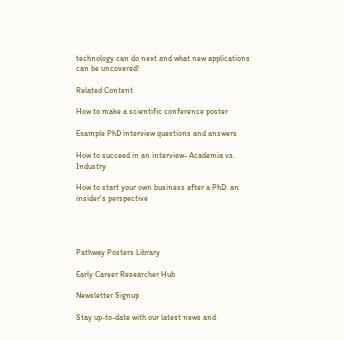technology can do next and what new applications can be uncovered!

Related Content

How to make a scientific conference poster

Example PhD interview questions and answers

How to succeed in an interview- Academia vs. Industry

How to start your own business after a PhD: an insider's perspective




Pathway Posters Library

Early Career Researcher Hub

Newsletter Signup

Stay up-to-date with our latest news and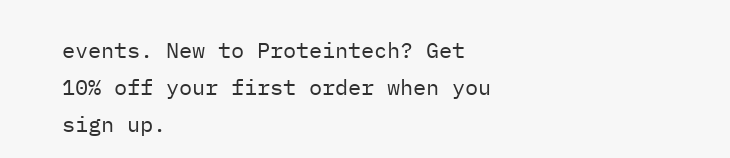events. New to Proteintech? Get 10% off your first order when you sign up.